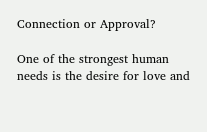Connection or Approval?

One of the strongest human needs is the desire for love and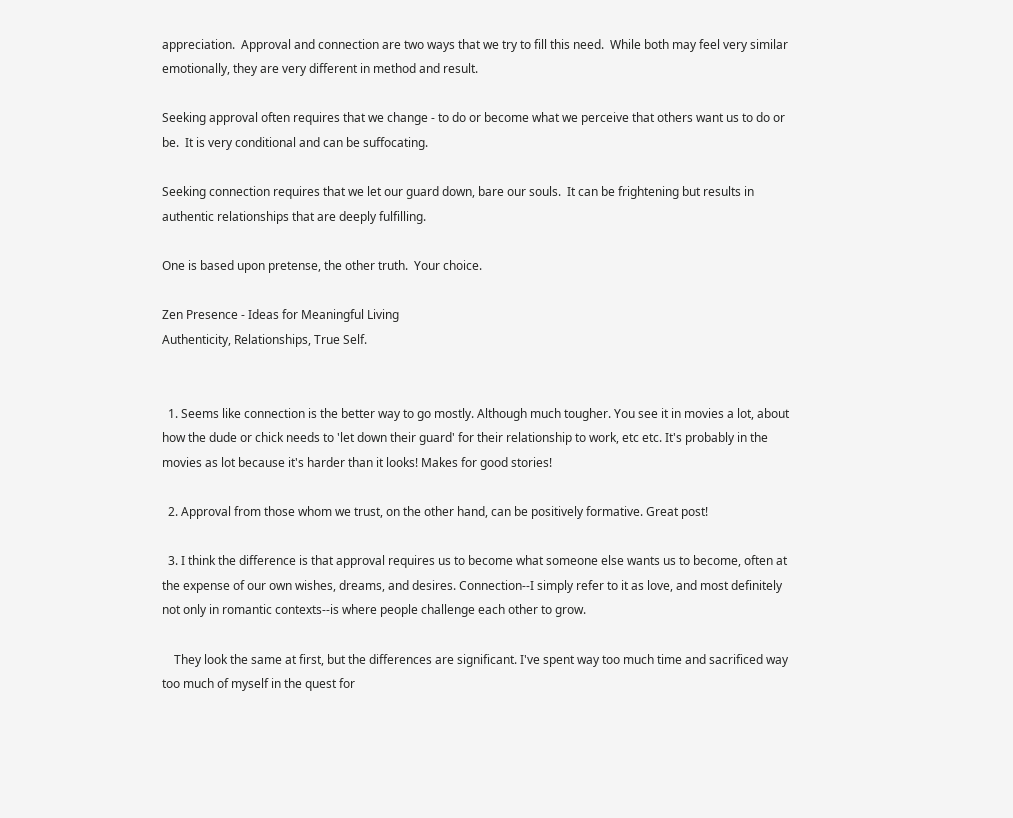appreciation.  Approval and connection are two ways that we try to fill this need.  While both may feel very similar emotionally, they are very different in method and result.

Seeking approval often requires that we change - to do or become what we perceive that others want us to do or be.  It is very conditional and can be suffocating.

Seeking connection requires that we let our guard down, bare our souls.  It can be frightening but results in authentic relationships that are deeply fulfilling.

One is based upon pretense, the other truth.  Your choice.

Zen Presence - Ideas for Meaningful Living
Authenticity, Relationships, True Self.


  1. Seems like connection is the better way to go mostly. Although much tougher. You see it in movies a lot, about how the dude or chick needs to 'let down their guard' for their relationship to work, etc etc. It's probably in the movies as lot because it's harder than it looks! Makes for good stories!

  2. Approval from those whom we trust, on the other hand, can be positively formative. Great post!

  3. I think the difference is that approval requires us to become what someone else wants us to become, often at the expense of our own wishes, dreams, and desires. Connection--I simply refer to it as love, and most definitely not only in romantic contexts--is where people challenge each other to grow.

    They look the same at first, but the differences are significant. I've spent way too much time and sacrificed way too much of myself in the quest for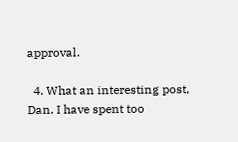approval.

  4. What an interesting post, Dan. I have spent too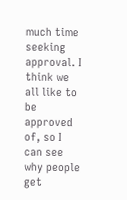much time seeking approval. I think we all like to be approved of, so I can see why people get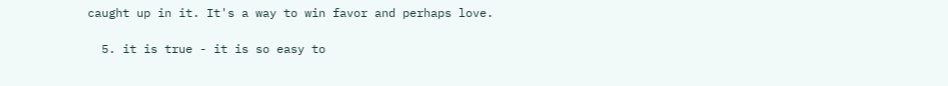caught up in it. It's a way to win favor and perhaps love.

  5. it is true - it is so easy to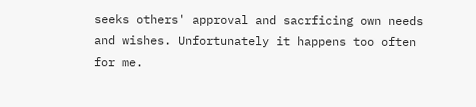seeks others' approval and sacrficing own needs and wishes. Unfortunately it happens too often for me.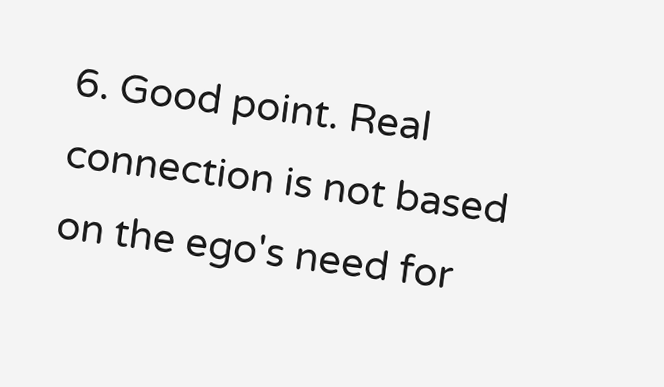6. Good point. Real connection is not based on the ego's need for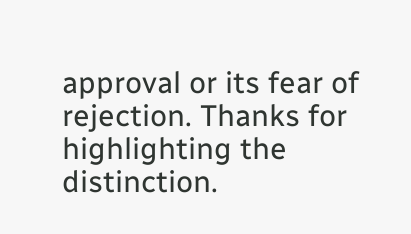approval or its fear of rejection. Thanks for highlighting the distinction.